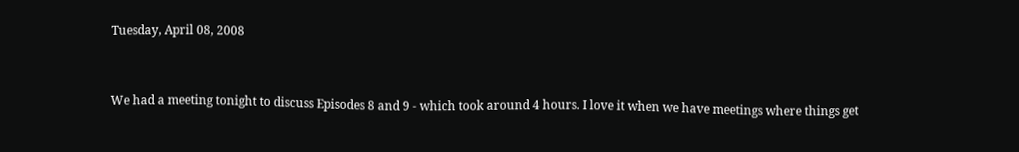Tuesday, April 08, 2008


We had a meeting tonight to discuss Episodes 8 and 9 - which took around 4 hours. I love it when we have meetings where things get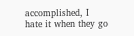accomplished, I hate it when they go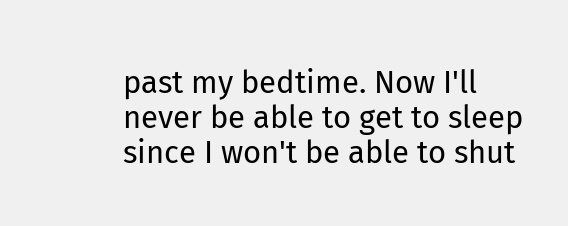past my bedtime. Now I'll never be able to get to sleep since I won't be able to shut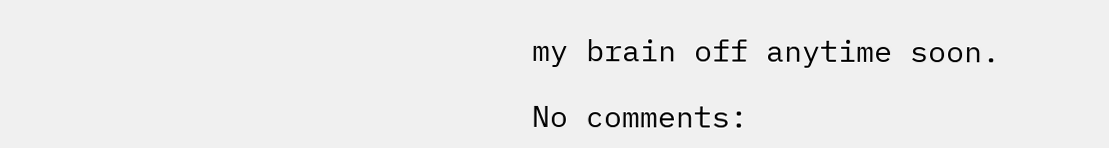my brain off anytime soon.

No comments: